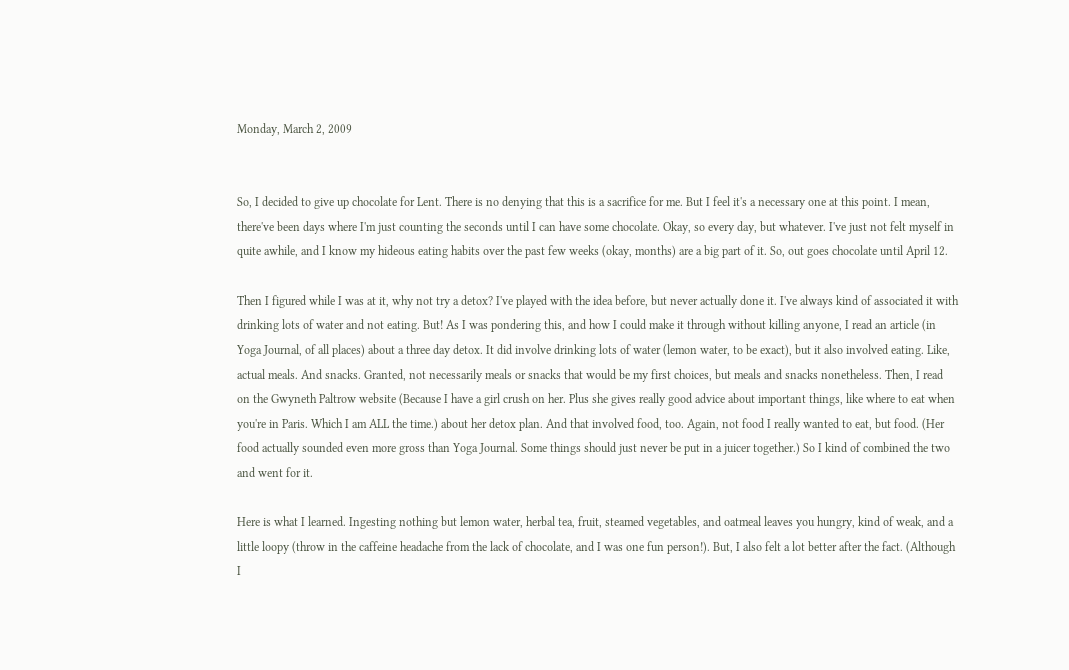Monday, March 2, 2009


So, I decided to give up chocolate for Lent. There is no denying that this is a sacrifice for me. But I feel it's a necessary one at this point. I mean, there've been days where I'm just counting the seconds until I can have some chocolate. Okay, so every day, but whatever. I've just not felt myself in quite awhile, and I know my hideous eating habits over the past few weeks (okay, months) are a big part of it. So, out goes chocolate until April 12.

Then I figured while I was at it, why not try a detox? I've played with the idea before, but never actually done it. I've always kind of associated it with drinking lots of water and not eating. But! As I was pondering this, and how I could make it through without killing anyone, I read an article (in Yoga Journal, of all places) about a three day detox. It did involve drinking lots of water (lemon water, to be exact), but it also involved eating. Like, actual meals. And snacks. Granted, not necessarily meals or snacks that would be my first choices, but meals and snacks nonetheless. Then, I read on the Gwyneth Paltrow website (Because I have a girl crush on her. Plus she gives really good advice about important things, like where to eat when you're in Paris. Which I am ALL the time.) about her detox plan. And that involved food, too. Again, not food I really wanted to eat, but food. (Her food actually sounded even more gross than Yoga Journal. Some things should just never be put in a juicer together.) So I kind of combined the two and went for it.

Here is what I learned. Ingesting nothing but lemon water, herbal tea, fruit, steamed vegetables, and oatmeal leaves you hungry, kind of weak, and a little loopy (throw in the caffeine headache from the lack of chocolate, and I was one fun person!). But, I also felt a lot better after the fact. (Although I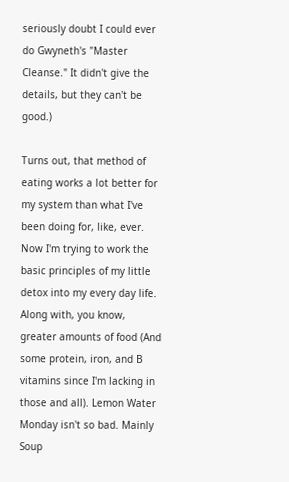seriously doubt I could ever do Gwyneth's "Master Cleanse." It didn't give the details, but they can't be good.)

Turns out, that method of eating works a lot better for my system than what I've been doing for, like, ever. Now I'm trying to work the basic principles of my little detox into my every day life. Along with, you know, greater amounts of food (And some protein, iron, and B vitamins since I'm lacking in those and all). Lemon Water Monday isn't so bad. Mainly Soup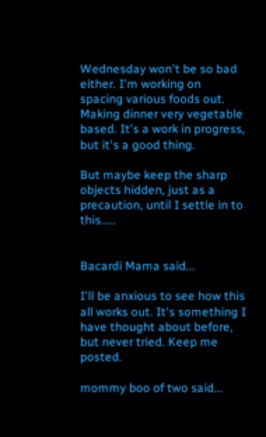Wednesday won't be so bad either. I'm working on spacing various foods out. Making dinner very vegetable based. It's a work in progress, but it's a good thing.

But maybe keep the sharp objects hidden, just as a precaution, until I settle in to this.....


Bacardi Mama said...

I'll be anxious to see how this all works out. It's something I have thought about before, but never tried. Keep me posted.

mommy boo of two said...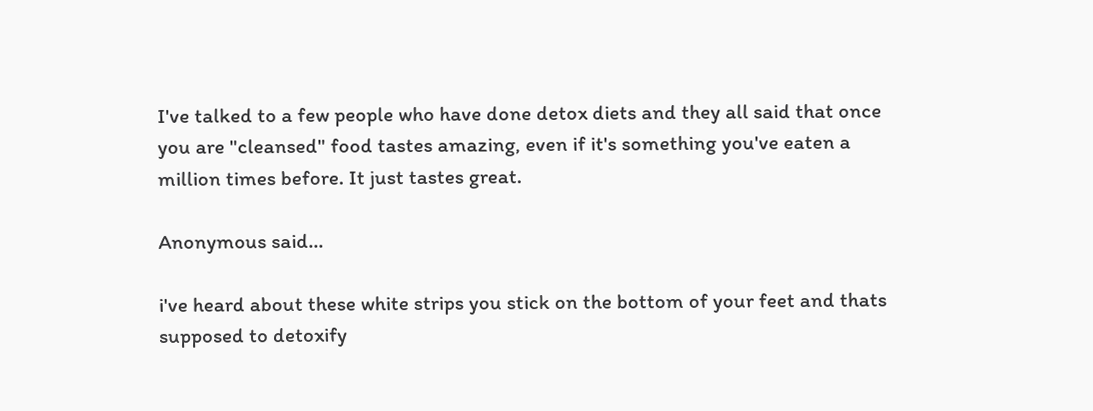I've talked to a few people who have done detox diets and they all said that once you are "cleansed" food tastes amazing, even if it's something you've eaten a million times before. It just tastes great.

Anonymous said...

i've heard about these white strips you stick on the bottom of your feet and thats supposed to detoxify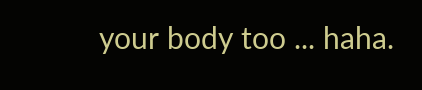your body too ... haha.